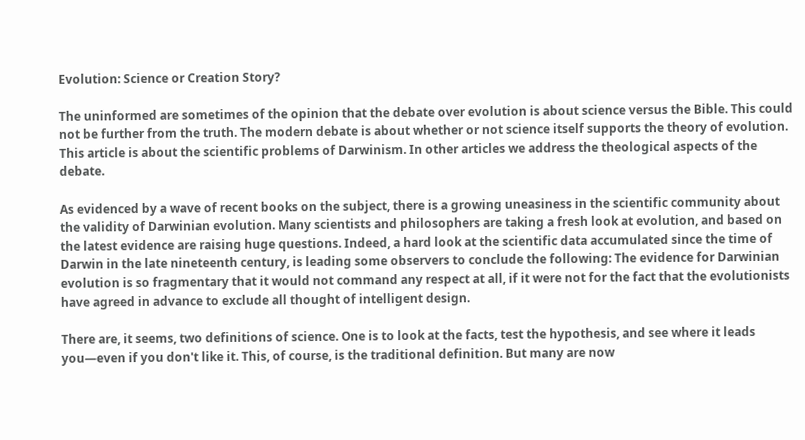Evolution: Science or Creation Story?

The uninformed are sometimes of the opinion that the debate over evolution is about science versus the Bible. This could not be further from the truth. The modern debate is about whether or not science itself supports the theory of evolution. This article is about the scientific problems of Darwinism. In other articles we address the theological aspects of the debate.

As evidenced by a wave of recent books on the subject, there is a growing uneasiness in the scientific community about the validity of Darwinian evolution. Many scientists and philosophers are taking a fresh look at evolution, and based on the latest evidence are raising huge questions. Indeed, a hard look at the scientific data accumulated since the time of Darwin in the late nineteenth century, is leading some observers to conclude the following: The evidence for Darwinian evolution is so fragmentary that it would not command any respect at all, if it were not for the fact that the evolutionists have agreed in advance to exclude all thought of intelligent design.

There are, it seems, two definitions of science. One is to look at the facts, test the hypothesis, and see where it leads you—even if you don't like it. This, of course, is the traditional definition. But many are now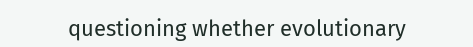questioning whether evolutionary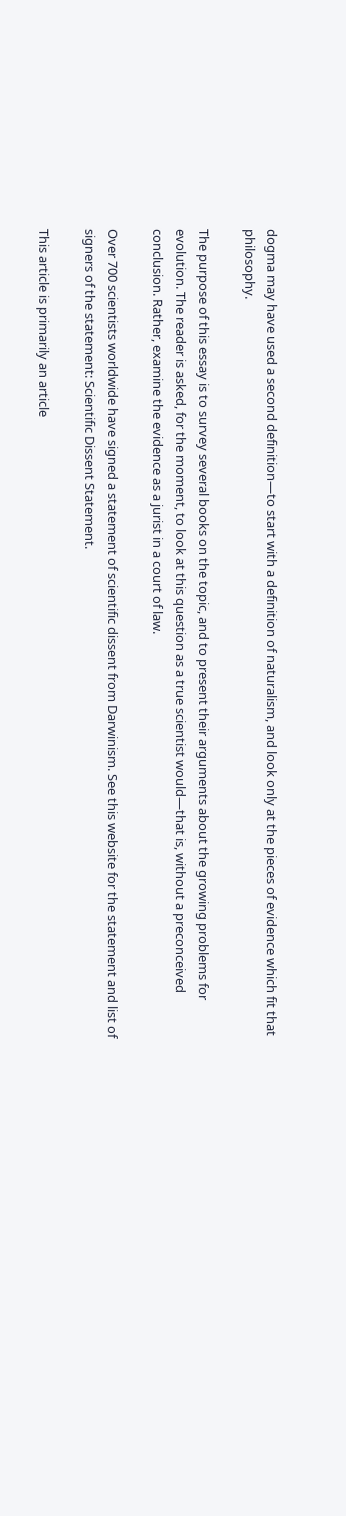dogma may have used a second definition—to start with a definition of naturalism, and look only at the pieces of evidence which fit that philosophy.

The purpose of this essay is to survey several books on the topic, and to present their arguments about the growing problems for evolution. The reader is asked, for the moment, to look at this question as a true scientist would—that is, without a preconceived conclusion. Rather, examine the evidence as a jurist in a court of law.

Over 700 scientists worldwide have signed a statement of scientific dissent from Darwinism. See this website for the statement and list of signers of the statement: Scientific Dissent Statement.

This article is primarily an article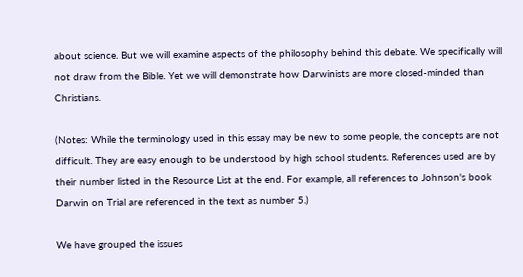about science. But we will examine aspects of the philosophy behind this debate. We specifically will not draw from the Bible. Yet we will demonstrate how Darwinists are more closed-minded than Christians.

(Notes: While the terminology used in this essay may be new to some people, the concepts are not difficult. They are easy enough to be understood by high school students. References used are by their number listed in the Resource List at the end. For example, all references to Johnson's book Darwin on Trial are referenced in the text as number 5.)

We have grouped the issues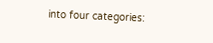into four categories: